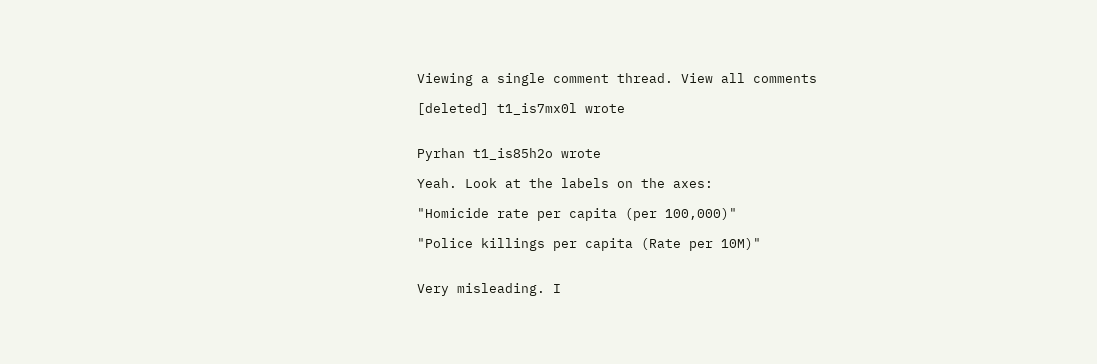Viewing a single comment thread. View all comments

[deleted] t1_is7mx0l wrote


Pyrhan t1_is85h2o wrote

Yeah. Look at the labels on the axes:

"Homicide rate per capita (per 100,000)"

"Police killings per capita (Rate per 10M)"


Very misleading. I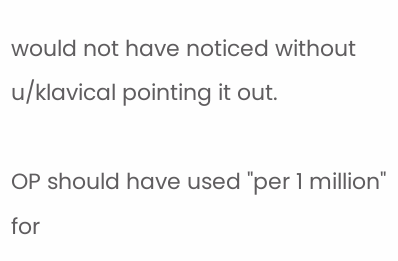would not have noticed without u/klavical pointing it out.

OP should have used "per 1 million" for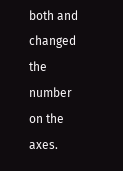both and changed the number on the axes.